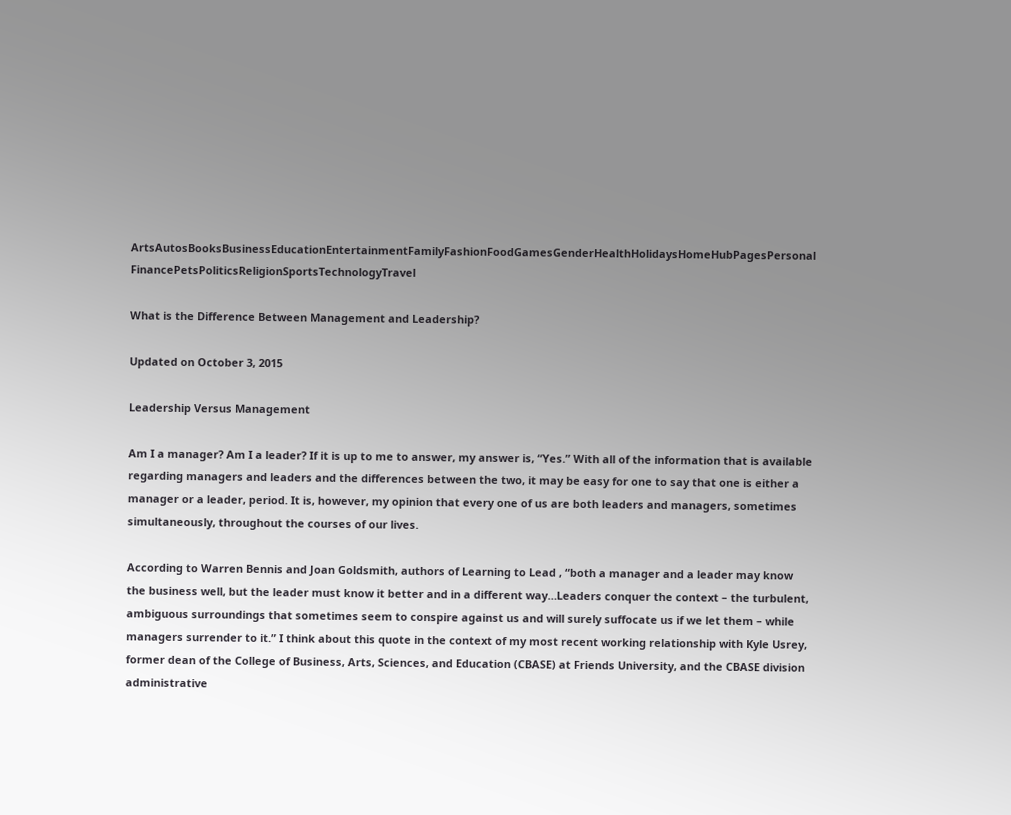ArtsAutosBooksBusinessEducationEntertainmentFamilyFashionFoodGamesGenderHealthHolidaysHomeHubPagesPersonal FinancePetsPoliticsReligionSportsTechnologyTravel

What is the Difference Between Management and Leadership?

Updated on October 3, 2015

Leadership Versus Management

Am I a manager? Am I a leader? If it is up to me to answer, my answer is, “Yes.” With all of the information that is available regarding managers and leaders and the differences between the two, it may be easy for one to say that one is either a manager or a leader, period. It is, however, my opinion that every one of us are both leaders and managers, sometimes simultaneously, throughout the courses of our lives.

According to Warren Bennis and Joan Goldsmith, authors of Learning to Lead , “both a manager and a leader may know the business well, but the leader must know it better and in a different way…Leaders conquer the context – the turbulent, ambiguous surroundings that sometimes seem to conspire against us and will surely suffocate us if we let them – while managers surrender to it.” I think about this quote in the context of my most recent working relationship with Kyle Usrey, former dean of the College of Business, Arts, Sciences, and Education (CBASE) at Friends University, and the CBASE division administrative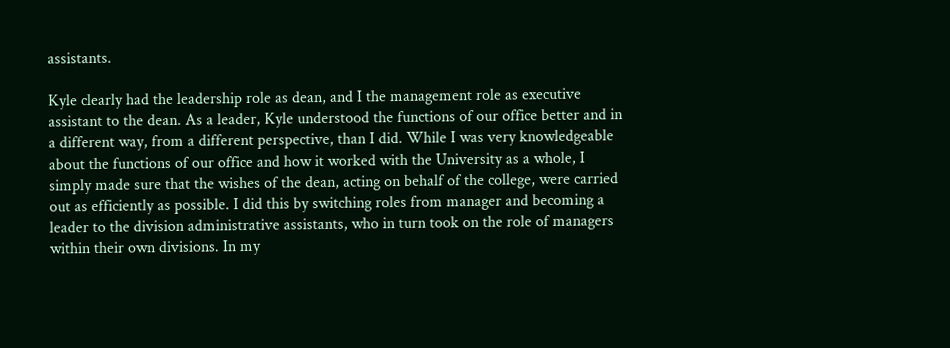assistants.

Kyle clearly had the leadership role as dean, and I the management role as executive assistant to the dean. As a leader, Kyle understood the functions of our office better and in a different way, from a different perspective, than I did. While I was very knowledgeable about the functions of our office and how it worked with the University as a whole, I simply made sure that the wishes of the dean, acting on behalf of the college, were carried out as efficiently as possible. I did this by switching roles from manager and becoming a leader to the division administrative assistants, who in turn took on the role of managers within their own divisions. In my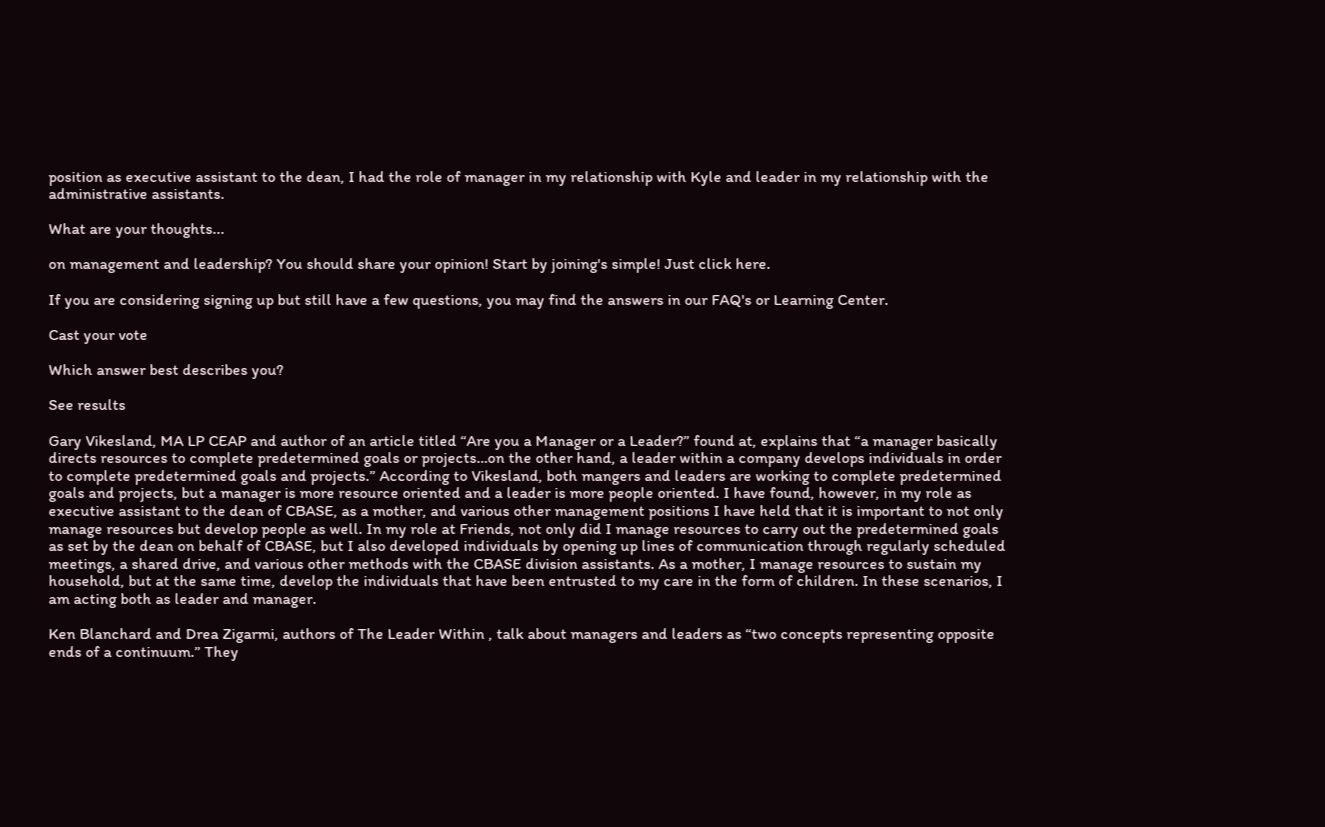position as executive assistant to the dean, I had the role of manager in my relationship with Kyle and leader in my relationship with the administrative assistants.

What are your thoughts...

on management and leadership? You should share your opinion! Start by joining's simple! Just click here.

If you are considering signing up but still have a few questions, you may find the answers in our FAQ's or Learning Center.

Cast your vote

Which answer best describes you?

See results

Gary Vikesland, MA LP CEAP and author of an article titled “Are you a Manager or a Leader?” found at, explains that “a manager basically directs resources to complete predetermined goals or projects…on the other hand, a leader within a company develops individuals in order to complete predetermined goals and projects.” According to Vikesland, both mangers and leaders are working to complete predetermined goals and projects, but a manager is more resource oriented and a leader is more people oriented. I have found, however, in my role as executive assistant to the dean of CBASE, as a mother, and various other management positions I have held that it is important to not only manage resources but develop people as well. In my role at Friends, not only did I manage resources to carry out the predetermined goals as set by the dean on behalf of CBASE, but I also developed individuals by opening up lines of communication through regularly scheduled meetings, a shared drive, and various other methods with the CBASE division assistants. As a mother, I manage resources to sustain my household, but at the same time, develop the individuals that have been entrusted to my care in the form of children. In these scenarios, I am acting both as leader and manager.

Ken Blanchard and Drea Zigarmi, authors of The Leader Within , talk about managers and leaders as “two concepts representing opposite ends of a continuum.” They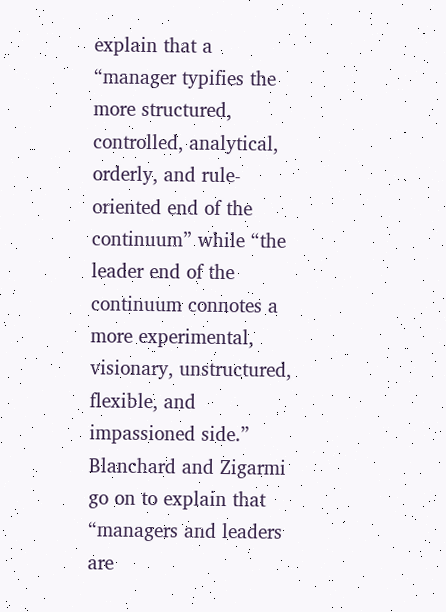explain that a “manager typifies the more structured, controlled, analytical, orderly, and rule-oriented end of the continuum” while “the leader end of the continuum connotes a more experimental, visionary, unstructured, flexible, and impassioned side.” Blanchard and Zigarmi go on to explain that “managers and leaders are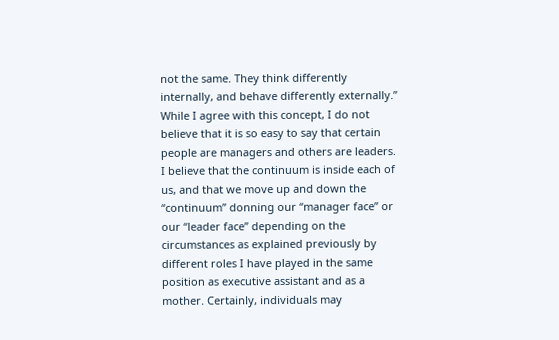not the same. They think differently internally, and behave differently externally.” While I agree with this concept, I do not believe that it is so easy to say that certain people are managers and others are leaders. I believe that the continuum is inside each of us, and that we move up and down the “continuum” donning our “manager face” or our “leader face” depending on the circumstances as explained previously by different roles I have played in the same position as executive assistant and as a mother. Certainly, individuals may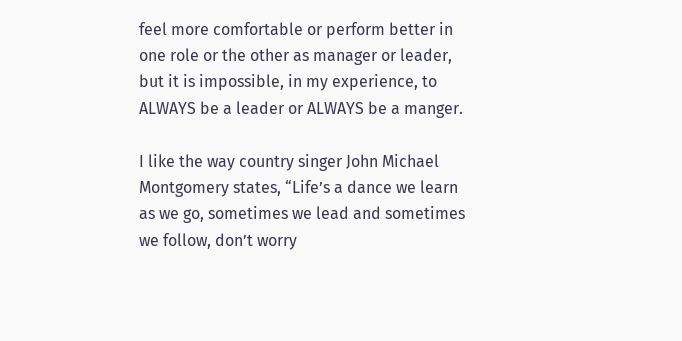feel more comfortable or perform better in one role or the other as manager or leader, but it is impossible, in my experience, to ALWAYS be a leader or ALWAYS be a manger.

I like the way country singer John Michael Montgomery states, “Life’s a dance we learn as we go, sometimes we lead and sometimes we follow, don’t worry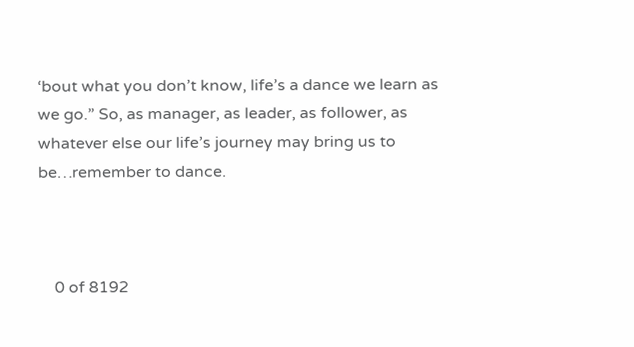‘bout what you don’t know, life’s a dance we learn as we go.” So, as manager, as leader, as follower, as whatever else our life’s journey may bring us to be…remember to dance.



    0 of 8192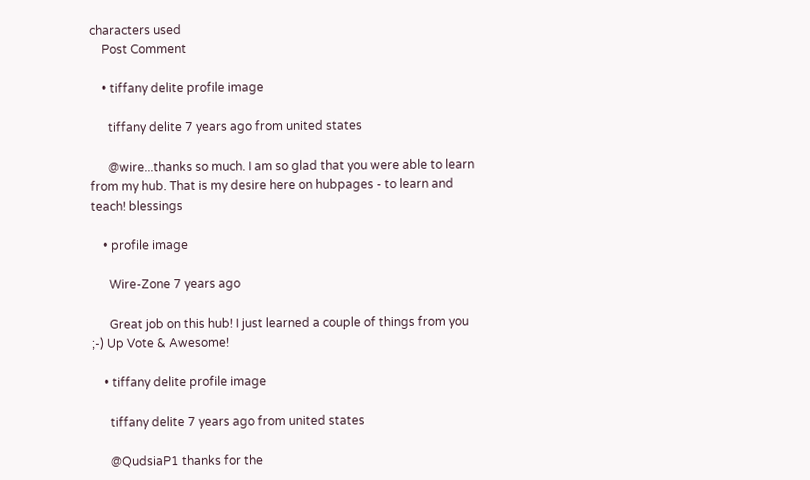characters used
    Post Comment

    • tiffany delite profile image

      tiffany delite 7 years ago from united states

      @wire...thanks so much. I am so glad that you were able to learn from my hub. That is my desire here on hubpages - to learn and teach! blessings

    • profile image

      Wire-Zone 7 years ago

      Great job on this hub! I just learned a couple of things from you ;-) Up Vote & Awesome!

    • tiffany delite profile image

      tiffany delite 7 years ago from united states

      @QudsiaP1 thanks for the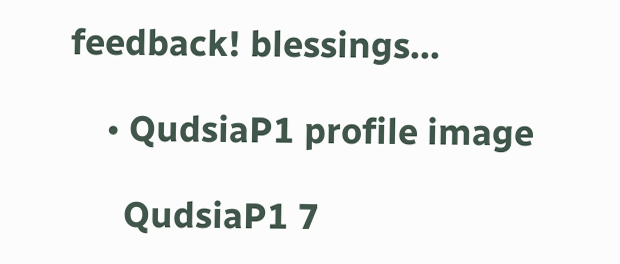feedback! blessings...

    • QudsiaP1 profile image

      QudsiaP1 7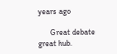years ago

      Great debate great hub.